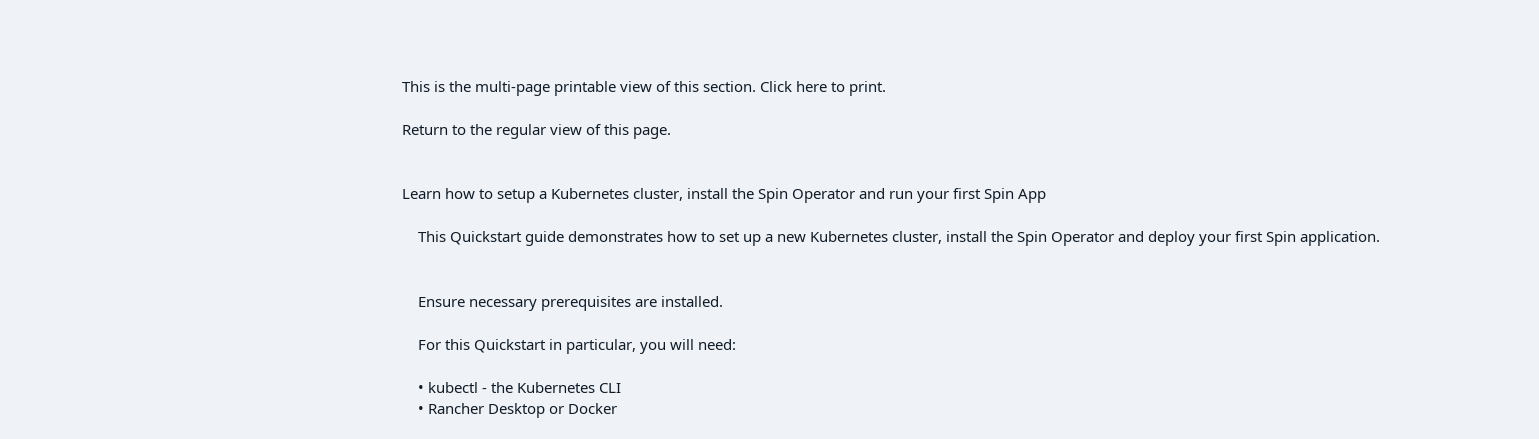This is the multi-page printable view of this section. Click here to print.

Return to the regular view of this page.


Learn how to setup a Kubernetes cluster, install the Spin Operator and run your first Spin App

    This Quickstart guide demonstrates how to set up a new Kubernetes cluster, install the Spin Operator and deploy your first Spin application.


    Ensure necessary prerequisites are installed.

    For this Quickstart in particular, you will need:

    • kubectl - the Kubernetes CLI
    • Rancher Desktop or Docker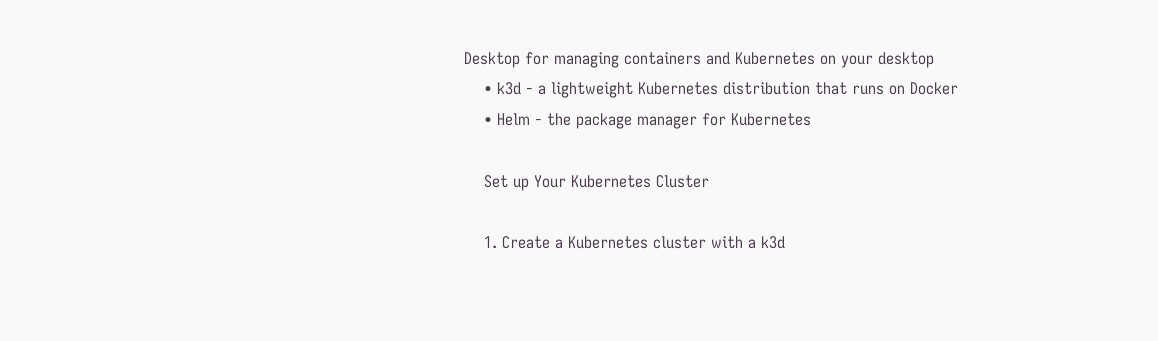Desktop for managing containers and Kubernetes on your desktop
    • k3d - a lightweight Kubernetes distribution that runs on Docker
    • Helm - the package manager for Kubernetes

    Set up Your Kubernetes Cluster

    1. Create a Kubernetes cluster with a k3d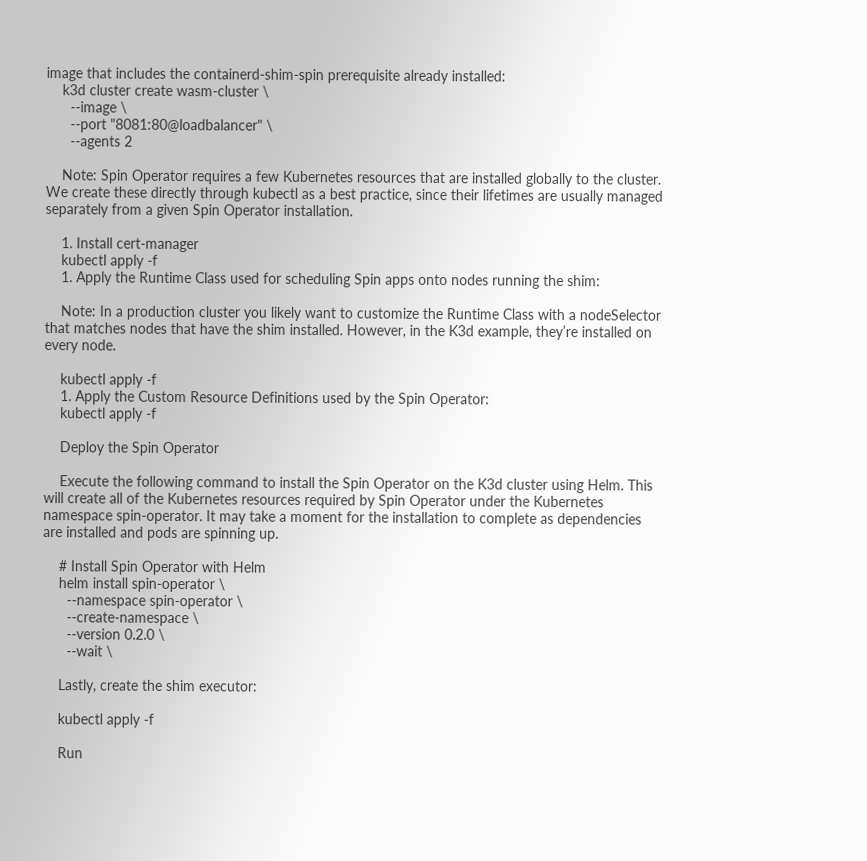image that includes the containerd-shim-spin prerequisite already installed:
    k3d cluster create wasm-cluster \
      --image \
      --port "8081:80@loadbalancer" \
      --agents 2

    Note: Spin Operator requires a few Kubernetes resources that are installed globally to the cluster. We create these directly through kubectl as a best practice, since their lifetimes are usually managed separately from a given Spin Operator installation.

    1. Install cert-manager
    kubectl apply -f
    1. Apply the Runtime Class used for scheduling Spin apps onto nodes running the shim:

    Note: In a production cluster you likely want to customize the Runtime Class with a nodeSelector that matches nodes that have the shim installed. However, in the K3d example, they’re installed on every node.

    kubectl apply -f
    1. Apply the Custom Resource Definitions used by the Spin Operator:
    kubectl apply -f

    Deploy the Spin Operator

    Execute the following command to install the Spin Operator on the K3d cluster using Helm. This will create all of the Kubernetes resources required by Spin Operator under the Kubernetes namespace spin-operator. It may take a moment for the installation to complete as dependencies are installed and pods are spinning up.

    # Install Spin Operator with Helm
    helm install spin-operator \
      --namespace spin-operator \
      --create-namespace \
      --version 0.2.0 \
      --wait \

    Lastly, create the shim executor:

    kubectl apply -f

    Run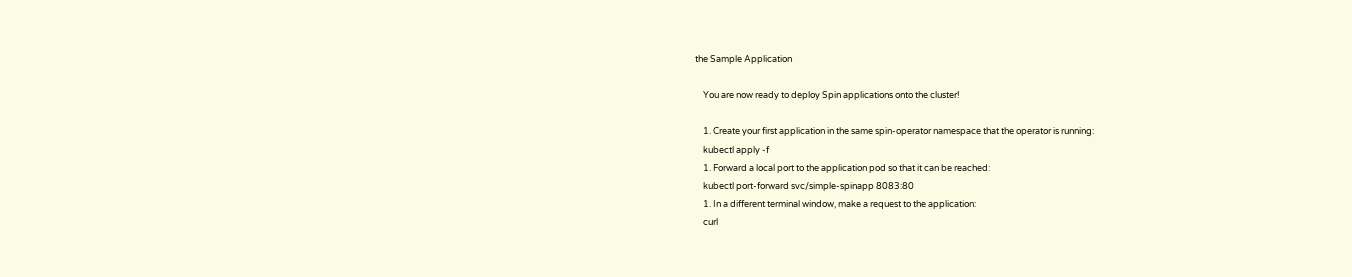the Sample Application

    You are now ready to deploy Spin applications onto the cluster!

    1. Create your first application in the same spin-operator namespace that the operator is running:
    kubectl apply -f
    1. Forward a local port to the application pod so that it can be reached:
    kubectl port-forward svc/simple-spinapp 8083:80
    1. In a different terminal window, make a request to the application:
    curl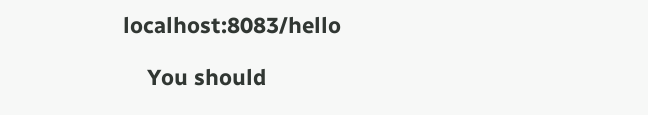localhost:8083/hello

    You should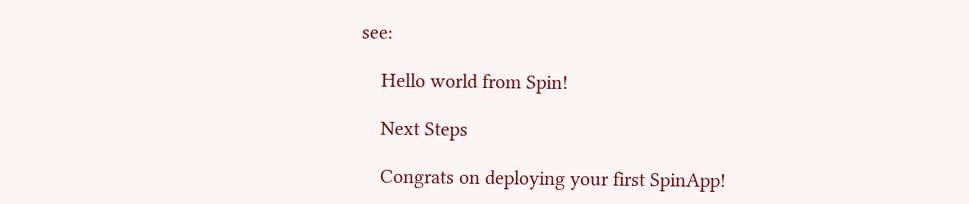see:

    Hello world from Spin!

    Next Steps

    Congrats on deploying your first SpinApp!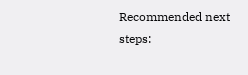Recommended next steps: